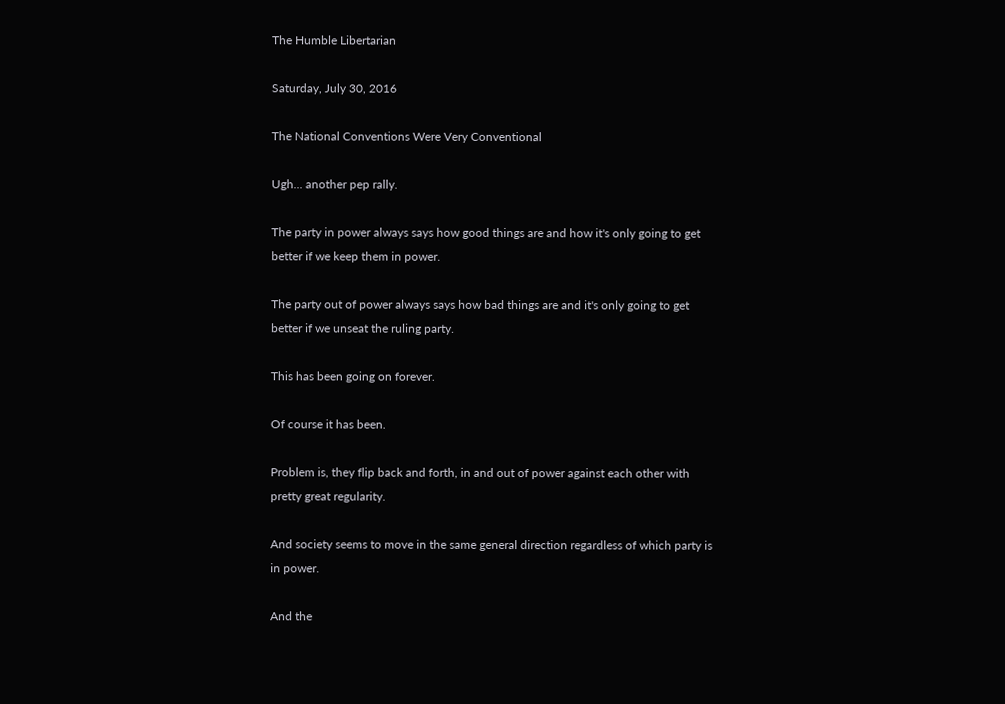The Humble Libertarian

Saturday, July 30, 2016

The National Conventions Were Very Conventional

Ugh... another pep rally.

The party in power always says how good things are and how it's only going to get better if we keep them in power.

The party out of power always says how bad things are and it's only going to get better if we unseat the ruling party.

This has been going on forever.

Of course it has been.

Problem is, they flip back and forth, in and out of power against each other with pretty great regularity.

And society seems to move in the same general direction regardless of which party is in power.

And the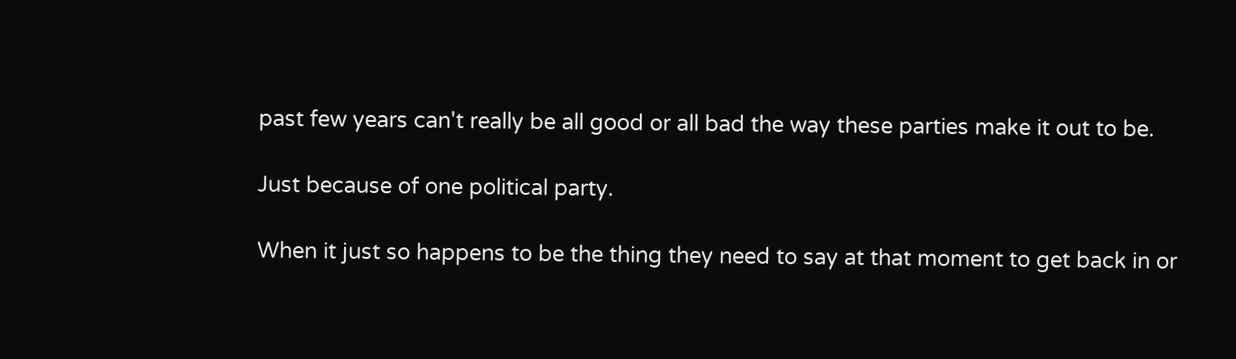past few years can't really be all good or all bad the way these parties make it out to be.

Just because of one political party.

When it just so happens to be the thing they need to say at that moment to get back in or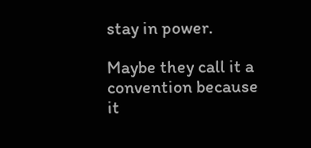stay in power.

Maybe they call it a convention because it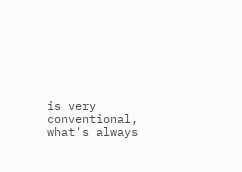is very conventional, what's always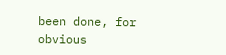been done, for obvious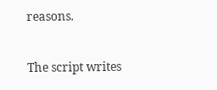reasons.

The script writes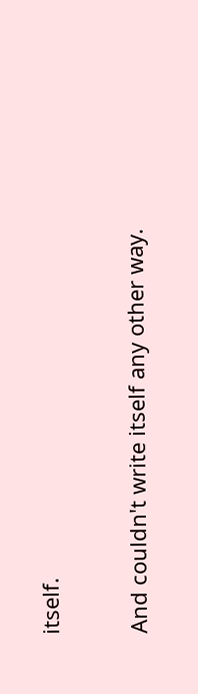itself.

And couldn't write itself any other way.